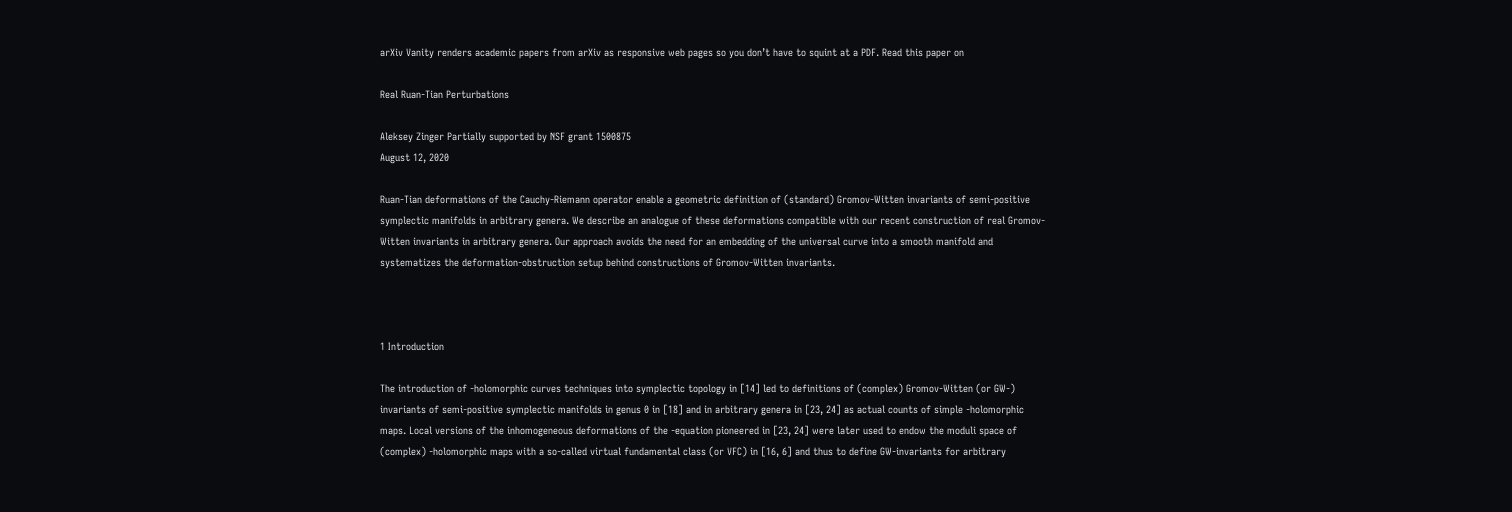arXiv Vanity renders academic papers from arXiv as responsive web pages so you don’t have to squint at a PDF. Read this paper on

Real Ruan-Tian Perturbations

Aleksey Zinger Partially supported by NSF grant 1500875
August 12, 2020

Ruan-Tian deformations of the Cauchy-Riemann operator enable a geometric definition of (standard) Gromov-Witten invariants of semi-positive symplectic manifolds in arbitrary genera. We describe an analogue of these deformations compatible with our recent construction of real Gromov-Witten invariants in arbitrary genera. Our approach avoids the need for an embedding of the universal curve into a smooth manifold and systematizes the deformation-obstruction setup behind constructions of Gromov-Witten invariants.



1 Introduction

The introduction of -holomorphic curves techniques into symplectic topology in [14] led to definitions of (complex) Gromov-Witten (or GW-) invariants of semi-positive symplectic manifolds in genus 0 in [18] and in arbitrary genera in [23, 24] as actual counts of simple -holomorphic maps. Local versions of the inhomogeneous deformations of the -equation pioneered in [23, 24] were later used to endow the moduli space of (complex) -holomorphic maps with a so-called virtual fundamental class (or VFC) in [16, 6] and thus to define GW-invariants for arbitrary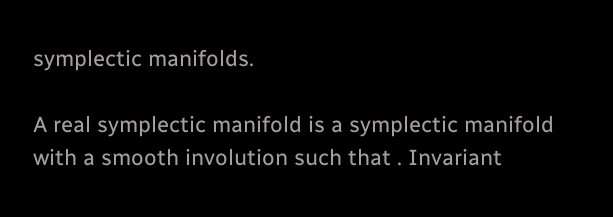symplectic manifolds.

A real symplectic manifold is a symplectic manifold with a smooth involution such that . Invariant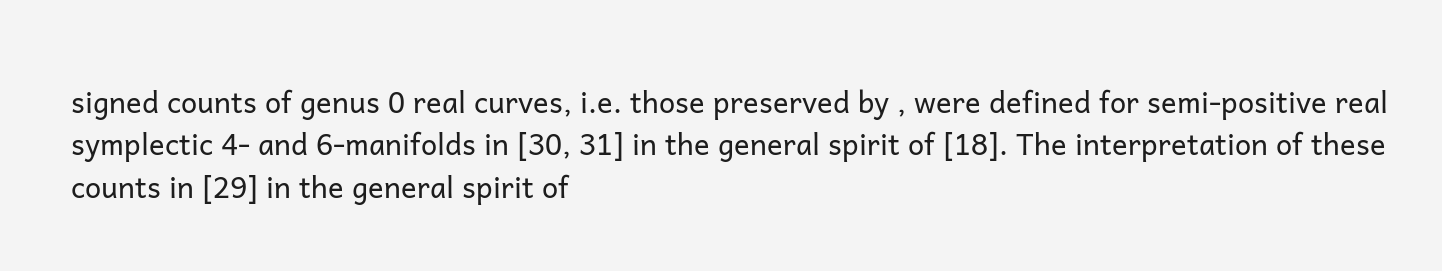signed counts of genus 0 real curves, i.e. those preserved by , were defined for semi-positive real symplectic 4- and 6-manifolds in [30, 31] in the general spirit of [18]. The interpretation of these counts in [29] in the general spirit of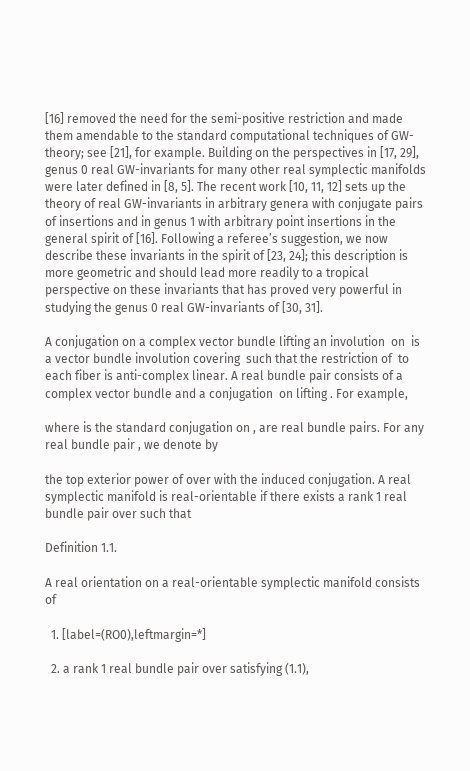[16] removed the need for the semi-positive restriction and made them amendable to the standard computational techniques of GW-theory; see [21], for example. Building on the perspectives in [17, 29], genus 0 real GW-invariants for many other real symplectic manifolds were later defined in [8, 5]. The recent work [10, 11, 12] sets up the theory of real GW-invariants in arbitrary genera with conjugate pairs of insertions and in genus 1 with arbitrary point insertions in the general spirit of [16]. Following a referee’s suggestion, we now describe these invariants in the spirit of [23, 24]; this description is more geometric and should lead more readily to a tropical perspective on these invariants that has proved very powerful in studying the genus 0 real GW-invariants of [30, 31].

A conjugation on a complex vector bundle lifting an involution  on  is a vector bundle involution covering  such that the restriction of  to each fiber is anti-complex linear. A real bundle pair consists of a complex vector bundle and a conjugation  on lifting . For example,

where is the standard conjugation on , are real bundle pairs. For any real bundle pair , we denote by

the top exterior power of over with the induced conjugation. A real symplectic manifold is real-orientable if there exists a rank 1 real bundle pair over such that

Definition 1.1.

A real orientation on a real-orientable symplectic manifold consists of

  1. [label=(RO0),leftmargin=*]

  2. a rank 1 real bundle pair over satisfying (1.1),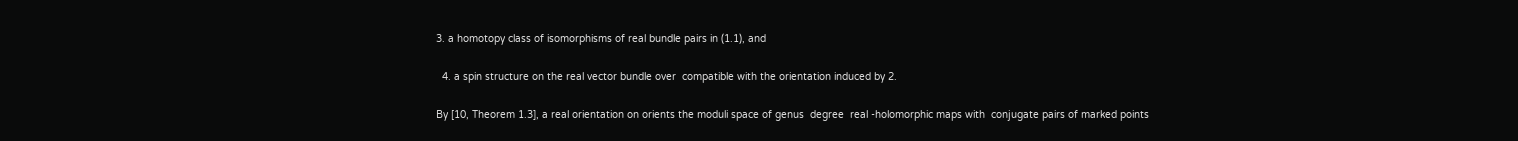3. a homotopy class of isomorphisms of real bundle pairs in (1.1), and

  4. a spin structure on the real vector bundle over  compatible with the orientation induced by 2.

By [10, Theorem 1.3], a real orientation on orients the moduli space of genus  degree  real -holomorphic maps with  conjugate pairs of marked points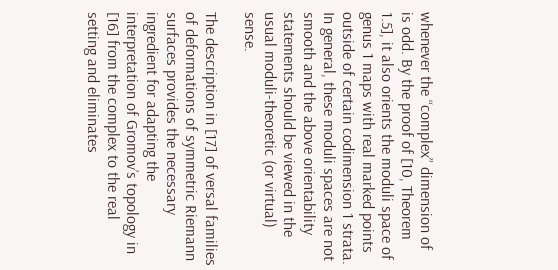whenever the “complex” dimension of  is odd. By the proof of [10, Theorem 1.5], it also orients the moduli space of genus 1 maps with real marked points outside of certain codimension 1 strata. In general, these moduli spaces are not smooth and the above orientability statements should be viewed in the usual moduli-theoretic (or virtual) sense.

The description in [17] of versal families of deformations of symmetric Riemann surfaces provides the necessary ingredient for adapting the interpretation of Gromov’s topology in [16] from the complex to the real setting and eliminates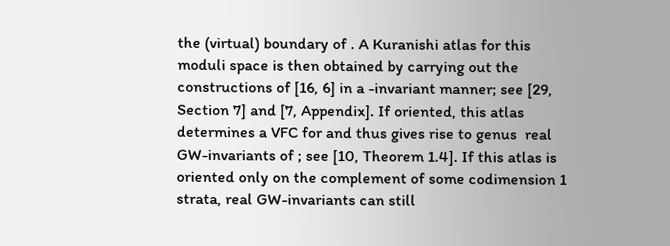the (virtual) boundary of . A Kuranishi atlas for this moduli space is then obtained by carrying out the constructions of [16, 6] in a -invariant manner; see [29, Section 7] and [7, Appendix]. If oriented, this atlas determines a VFC for and thus gives rise to genus  real GW-invariants of ; see [10, Theorem 1.4]. If this atlas is oriented only on the complement of some codimension 1 strata, real GW-invariants can still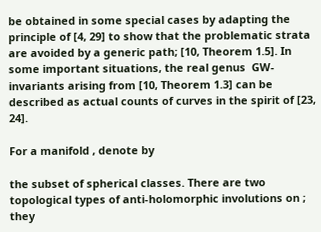be obtained in some special cases by adapting the principle of [4, 29] to show that the problematic strata are avoided by a generic path; [10, Theorem 1.5]. In some important situations, the real genus  GW-invariants arising from [10, Theorem 1.3] can be described as actual counts of curves in the spirit of [23, 24].

For a manifold , denote by

the subset of spherical classes. There are two topological types of anti-holomorphic involutions on ; they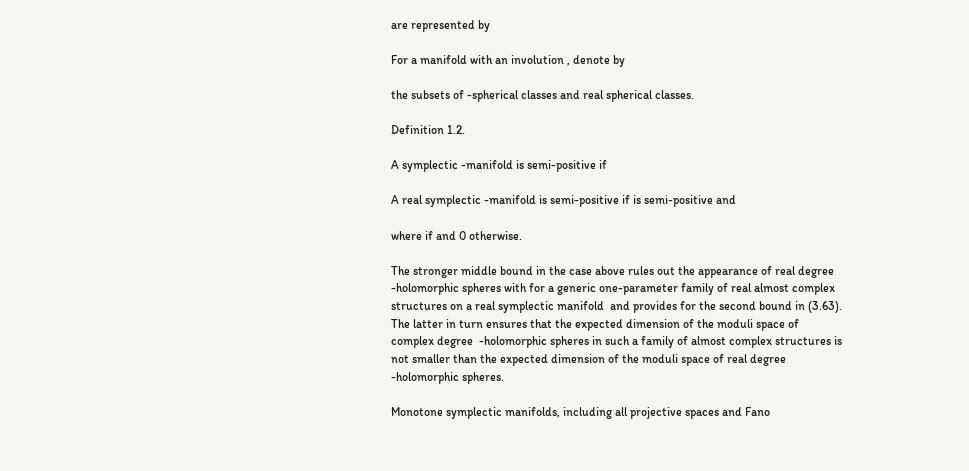are represented by

For a manifold with an involution , denote by

the subsets of -spherical classes and real spherical classes.

Definition 1.2.

A symplectic -manifold is semi-positive if

A real symplectic -manifold is semi-positive if is semi-positive and

where if and 0 otherwise.

The stronger middle bound in the case above rules out the appearance of real degree  -holomorphic spheres with for a generic one-parameter family of real almost complex structures on a real symplectic manifold  and provides for the second bound in (3.63). The latter in turn ensures that the expected dimension of the moduli space of complex degree  -holomorphic spheres in such a family of almost complex structures is not smaller than the expected dimension of the moduli space of real degree  -holomorphic spheres.

Monotone symplectic manifolds, including all projective spaces and Fano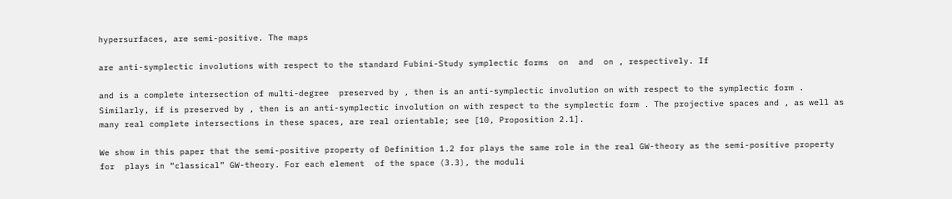hypersurfaces, are semi-positive. The maps

are anti-symplectic involutions with respect to the standard Fubini-Study symplectic forms  on  and  on , respectively. If

and is a complete intersection of multi-degree  preserved by , then is an anti-symplectic involution on with respect to the symplectic form . Similarly, if is preserved by , then is an anti-symplectic involution on with respect to the symplectic form . The projective spaces and , as well as many real complete intersections in these spaces, are real orientable; see [10, Proposition 2.1].

We show in this paper that the semi-positive property of Definition 1.2 for plays the same role in the real GW-theory as the semi-positive property for  plays in “classical” GW-theory. For each element  of the space (3.3), the moduli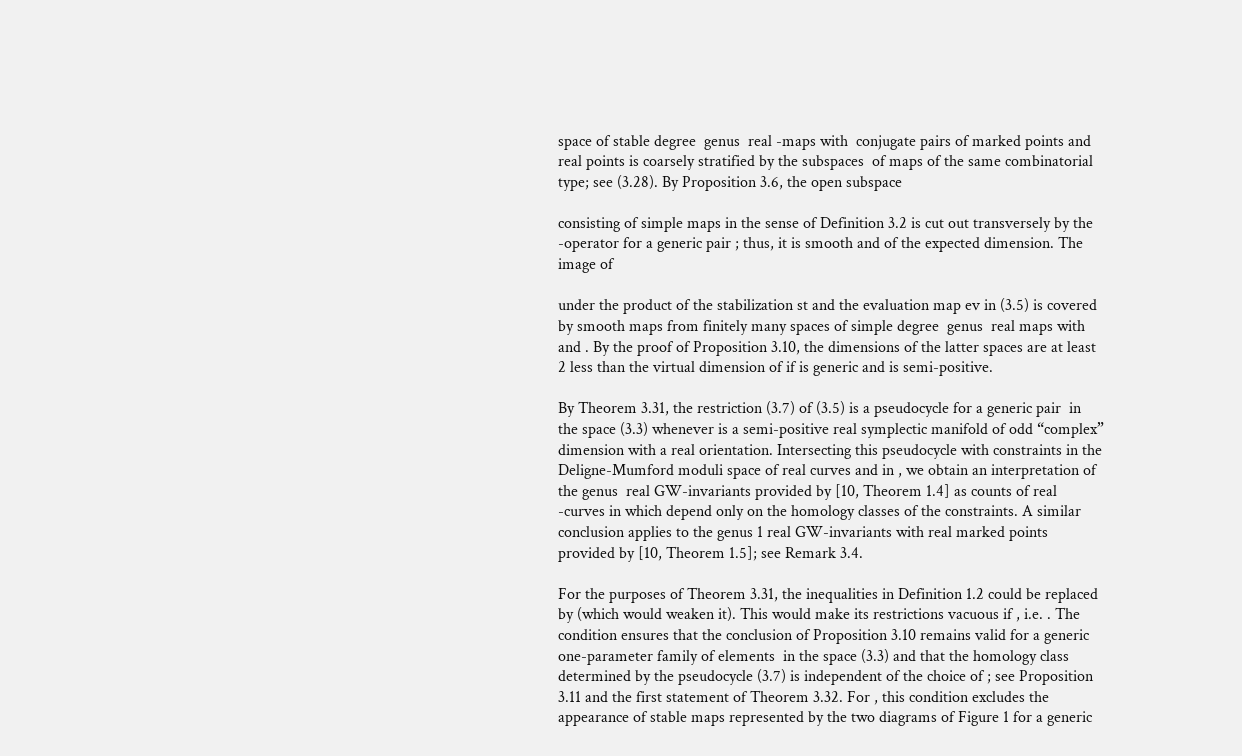space of stable degree  genus  real -maps with  conjugate pairs of marked points and  real points is coarsely stratified by the subspaces  of maps of the same combinatorial type; see (3.28). By Proposition 3.6, the open subspace

consisting of simple maps in the sense of Definition 3.2 is cut out transversely by the -operator for a generic pair ; thus, it is smooth and of the expected dimension. The image of

under the product of the stabilization st and the evaluation map ev in (3.5) is covered by smooth maps from finitely many spaces of simple degree  genus  real maps with and . By the proof of Proposition 3.10, the dimensions of the latter spaces are at least 2 less than the virtual dimension of if is generic and is semi-positive.

By Theorem 3.31, the restriction (3.7) of (3.5) is a pseudocycle for a generic pair  in the space (3.3) whenever is a semi-positive real symplectic manifold of odd “complex” dimension with a real orientation. Intersecting this pseudocycle with constraints in the Deligne-Mumford moduli space of real curves and in , we obtain an interpretation of the genus  real GW-invariants provided by [10, Theorem 1.4] as counts of real -curves in which depend only on the homology classes of the constraints. A similar conclusion applies to the genus 1 real GW-invariants with real marked points provided by [10, Theorem 1.5]; see Remark 3.4.

For the purposes of Theorem 3.31, the inequalities in Definition 1.2 could be replaced by (which would weaken it). This would make its restrictions vacuous if , i.e. . The condition ensures that the conclusion of Proposition 3.10 remains valid for a generic one-parameter family of elements  in the space (3.3) and that the homology class determined by the pseudocycle (3.7) is independent of the choice of ; see Proposition 3.11 and the first statement of Theorem 3.32. For , this condition excludes the appearance of stable maps represented by the two diagrams of Figure 1 for a generic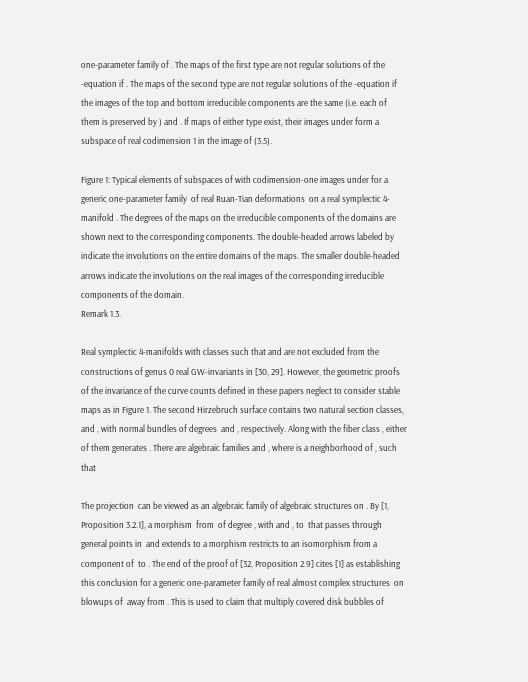one-parameter family of . The maps of the first type are not regular solutions of the -equation if . The maps of the second type are not regular solutions of the -equation if the images of the top and bottom irreducible components are the same (i.e. each of them is preserved by ) and . If maps of either type exist, their images under form a subspace of real codimension 1 in the image of (3.5).

Figure 1: Typical elements of subspaces of with codimension-one images under for a generic one-parameter family  of real Ruan-Tian deformations  on a real symplectic 4-manifold . The degrees of the maps on the irreducible components of the domains are shown next to the corresponding components. The double-headed arrows labeled by  indicate the involutions on the entire domains of the maps. The smaller double-headed arrows indicate the involutions on the real images of the corresponding irreducible components of the domain.
Remark 1.3.

Real symplectic 4-manifolds with classes such that and are not excluded from the constructions of genus 0 real GW-invariants in [30, 29]. However, the geometric proofs of the invariance of the curve counts defined in these papers neglect to consider stable maps as in Figure 1. The second Hirzebruch surface contains two natural section classes, and , with normal bundles of degrees  and , respectively. Along with the fiber class , either of them generates . There are algebraic families and , where is a neighborhood of , such that

The projection  can be viewed as an algebraic family of algebraic structures on . By [1, Proposition 3.2.1], a morphism  from  of degree , with and , to  that passes through general points in  and extends to a morphism restricts to an isomorphism from a component of  to . The end of the proof of [32, Proposition 2.9] cites [1] as establishing this conclusion for a generic one-parameter family of real almost complex structures  on blowups of  away from . This is used to claim that multiply covered disk bubbles of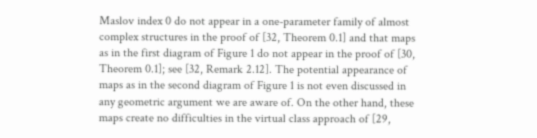Maslov index 0 do not appear in a one-parameter family of almost complex structures in the proof of [32, Theorem 0.1] and that maps as in the first diagram of Figure 1 do not appear in the proof of [30, Theorem 0.1]; see [32, Remark 2.12]. The potential appearance of maps as in the second diagram of Figure 1 is not even discussed in any geometric argument we are aware of. On the other hand, these maps create no difficulties in the virtual class approach of [29,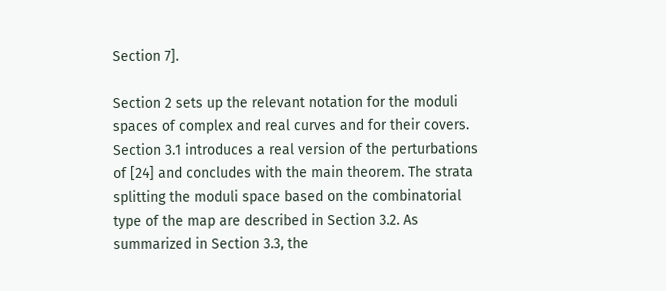Section 7].

Section 2 sets up the relevant notation for the moduli spaces of complex and real curves and for their covers. Section 3.1 introduces a real version of the perturbations of [24] and concludes with the main theorem. The strata splitting the moduli space based on the combinatorial type of the map are described in Section 3.2. As summarized in Section 3.3, the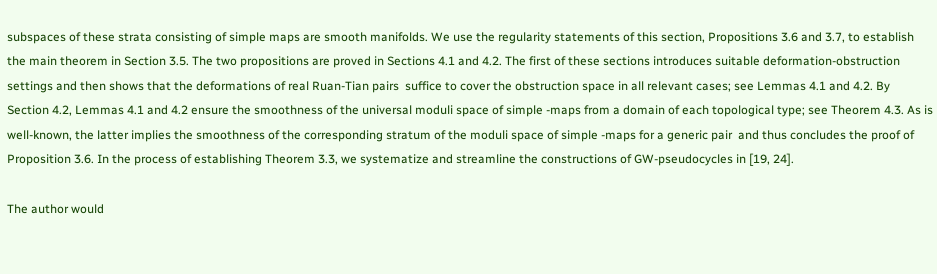subspaces of these strata consisting of simple maps are smooth manifolds. We use the regularity statements of this section, Propositions 3.6 and 3.7, to establish the main theorem in Section 3.5. The two propositions are proved in Sections 4.1 and 4.2. The first of these sections introduces suitable deformation-obstruction settings and then shows that the deformations of real Ruan-Tian pairs  suffice to cover the obstruction space in all relevant cases; see Lemmas 4.1 and 4.2. By Section 4.2, Lemmas 4.1 and 4.2 ensure the smoothness of the universal moduli space of simple -maps from a domain of each topological type; see Theorem 4.3. As is well-known, the latter implies the smoothness of the corresponding stratum of the moduli space of simple -maps for a generic pair  and thus concludes the proof of Proposition 3.6. In the process of establishing Theorem 3.3, we systematize and streamline the constructions of GW-pseudocycles in [19, 24].

The author would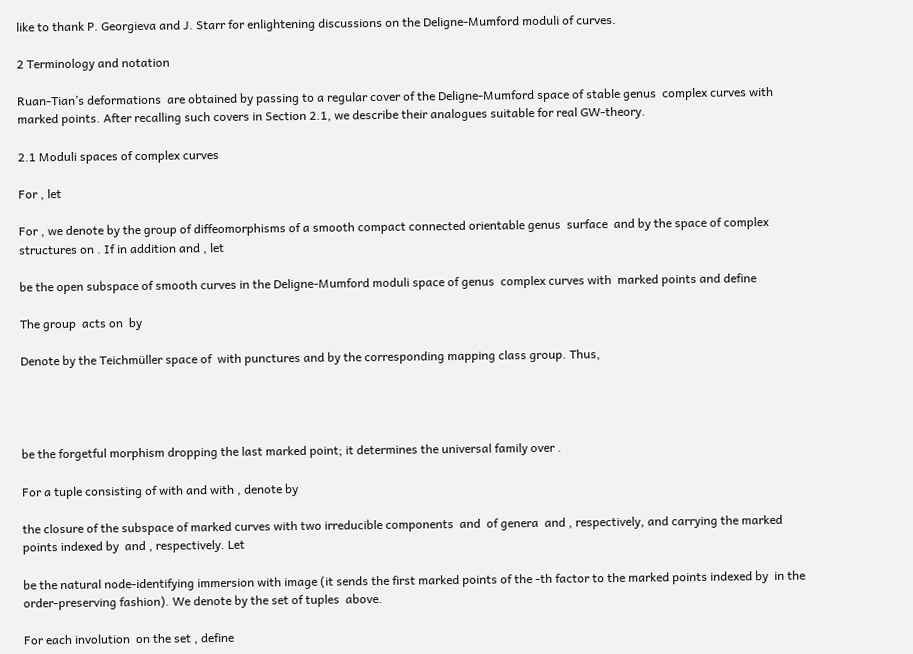like to thank P. Georgieva and J. Starr for enlightening discussions on the Deligne-Mumford moduli of curves.

2 Terminology and notation

Ruan-Tian’s deformations  are obtained by passing to a regular cover of the Deligne-Mumford space of stable genus  complex curves with  marked points. After recalling such covers in Section 2.1, we describe their analogues suitable for real GW-theory.

2.1 Moduli spaces of complex curves

For , let

For , we denote by the group of diffeomorphisms of a smooth compact connected orientable genus  surface  and by the space of complex structures on . If in addition and , let

be the open subspace of smooth curves in the Deligne-Mumford moduli space of genus  complex curves with  marked points and define

The group  acts on  by

Denote by the Teichmüller space of  with punctures and by the corresponding mapping class group. Thus,




be the forgetful morphism dropping the last marked point; it determines the universal family over .

For a tuple consisting of with and with , denote by

the closure of the subspace of marked curves with two irreducible components  and  of genera  and , respectively, and carrying the marked points indexed by  and , respectively. Let

be the natural node-identifying immersion with image (it sends the first marked points of the -th factor to the marked points indexed by  in the order-preserving fashion). We denote by the set of tuples  above.

For each involution  on the set , define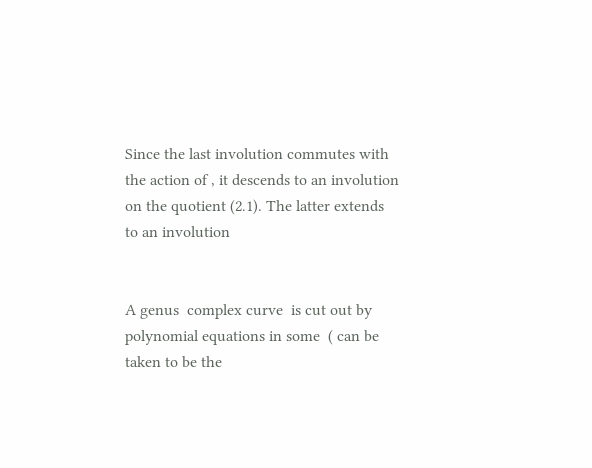Since the last involution commutes with the action of , it descends to an involution on the quotient (2.1). The latter extends to an involution


A genus  complex curve  is cut out by polynomial equations in some  ( can be taken to be the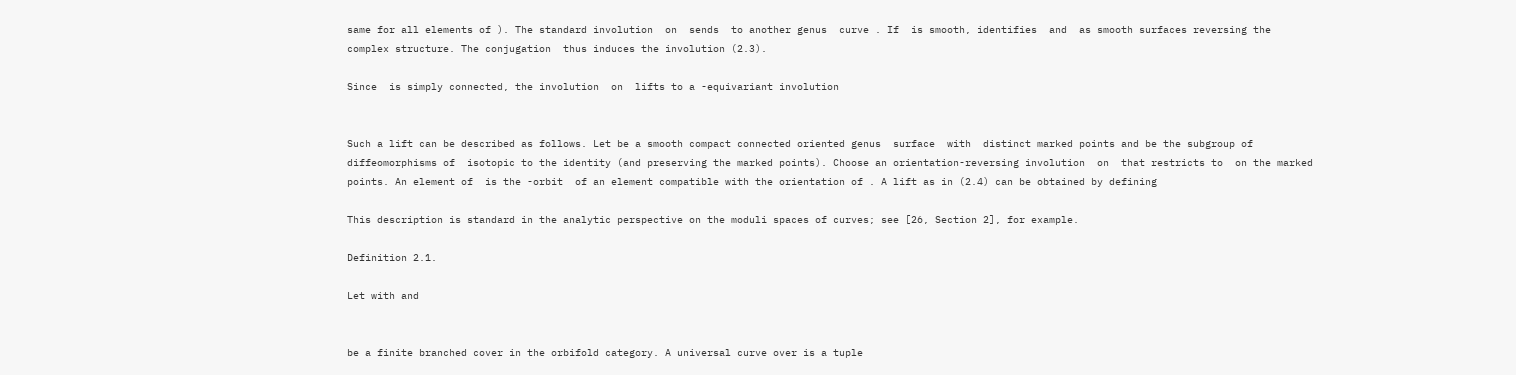same for all elements of ). The standard involution  on  sends  to another genus  curve . If  is smooth, identifies  and  as smooth surfaces reversing the complex structure. The conjugation  thus induces the involution (2.3).

Since  is simply connected, the involution  on  lifts to a -equivariant involution


Such a lift can be described as follows. Let be a smooth compact connected oriented genus  surface  with  distinct marked points and be the subgroup of diffeomorphisms of  isotopic to the identity (and preserving the marked points). Choose an orientation-reversing involution  on  that restricts to  on the marked points. An element of  is the -orbit  of an element compatible with the orientation of . A lift as in (2.4) can be obtained by defining

This description is standard in the analytic perspective on the moduli spaces of curves; see [26, Section 2], for example.

Definition 2.1.

Let with and


be a finite branched cover in the orbifold category. A universal curve over is a tuple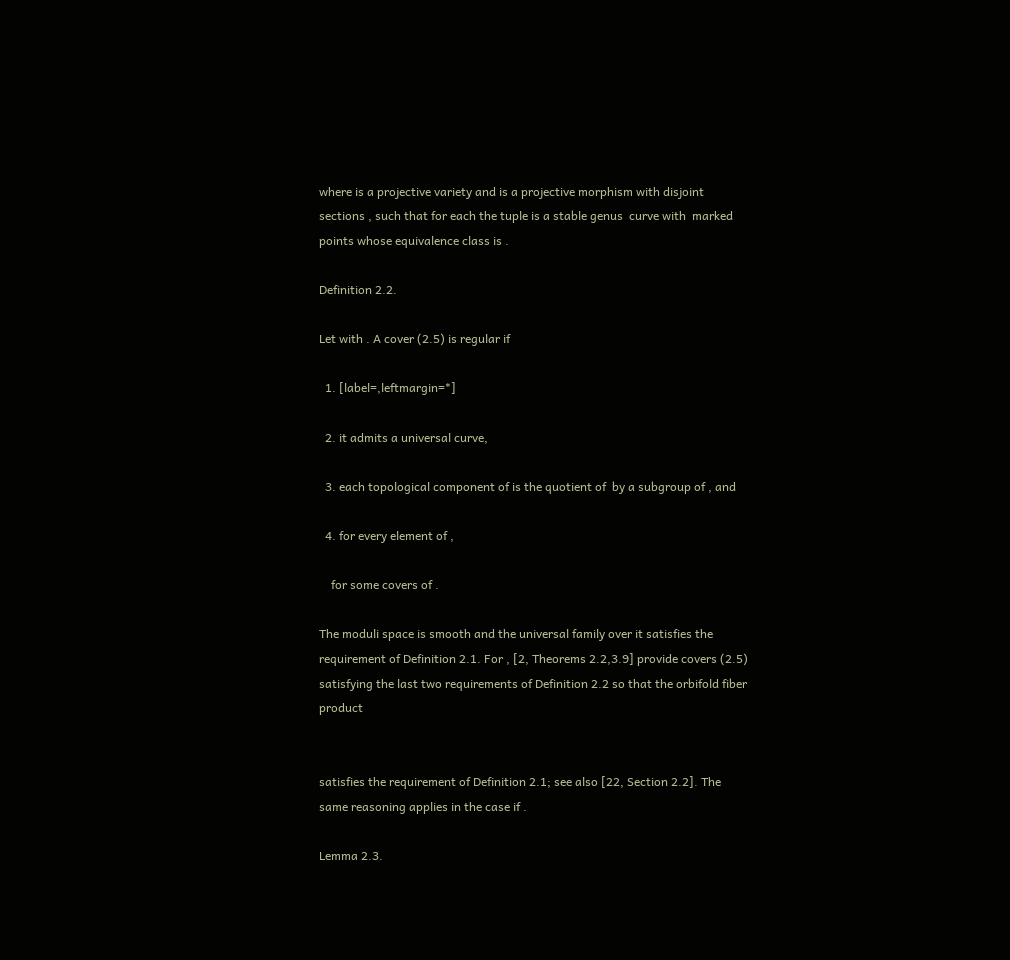where is a projective variety and is a projective morphism with disjoint sections , such that for each the tuple is a stable genus  curve with  marked points whose equivalence class is .

Definition 2.2.

Let with . A cover (2.5) is regular if

  1. [label=,leftmargin=*]

  2. it admits a universal curve,

  3. each topological component of is the quotient of  by a subgroup of , and

  4. for every element of ,

    for some covers of .

The moduli space is smooth and the universal family over it satisfies the requirement of Definition 2.1. For , [2, Theorems 2.2,3.9] provide covers (2.5) satisfying the last two requirements of Definition 2.2 so that the orbifold fiber product


satisfies the requirement of Definition 2.1; see also [22, Section 2.2]. The same reasoning applies in the case if .

Lemma 2.3.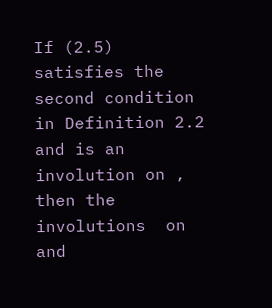If (2.5) satisfies the second condition in Definition 2.2 and is an involution on , then the involutions  on  and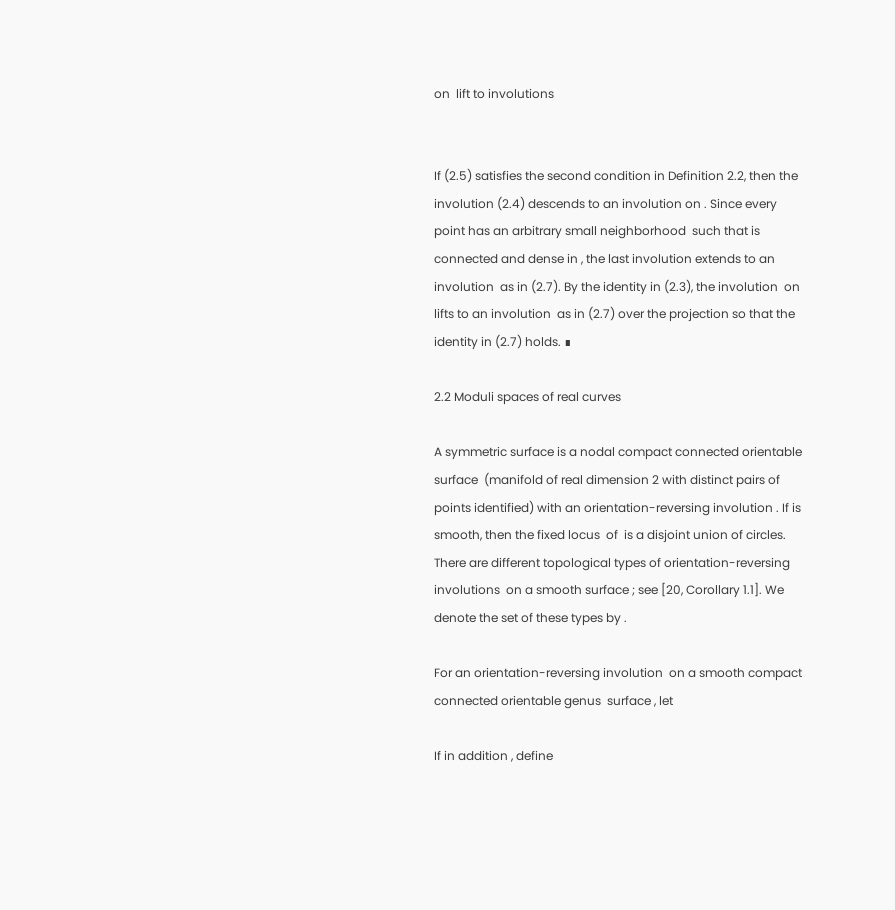on  lift to involutions


If (2.5) satisfies the second condition in Definition 2.2, then the involution (2.4) descends to an involution on . Since every point has an arbitrary small neighborhood  such that is connected and dense in , the last involution extends to an involution  as in (2.7). By the identity in (2.3), the involution  on  lifts to an involution  as in (2.7) over the projection so that the identity in (2.7) holds. ∎

2.2 Moduli spaces of real curves

A symmetric surface is a nodal compact connected orientable surface  (manifold of real dimension 2 with distinct pairs of points identified) with an orientation-reversing involution . If is smooth, then the fixed locus  of  is a disjoint union of circles. There are different topological types of orientation-reversing involutions  on a smooth surface ; see [20, Corollary 1.1]. We denote the set of these types by .

For an orientation-reversing involution  on a smooth compact connected orientable genus  surface , let

If in addition , define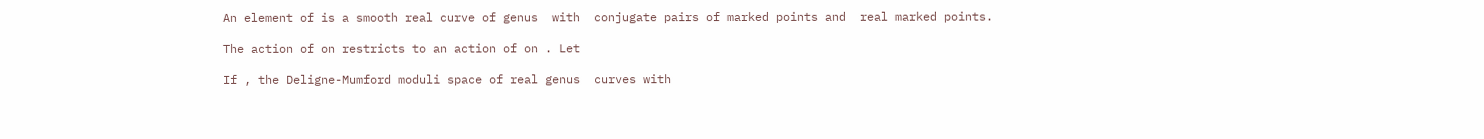An element of is a smooth real curve of genus  with  conjugate pairs of marked points and  real marked points.

The action of on restricts to an action of on . Let

If , the Deligne-Mumford moduli space of real genus  curves with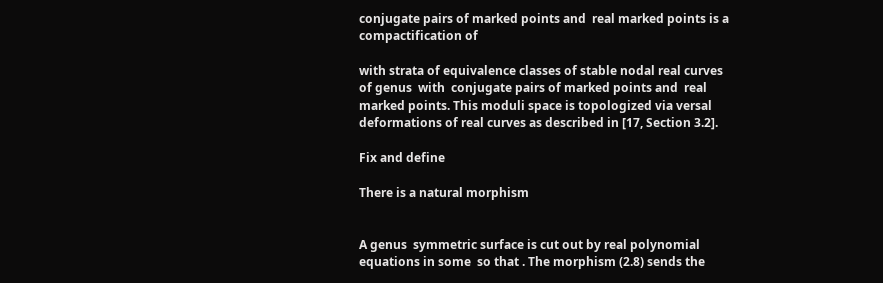conjugate pairs of marked points and  real marked points is a compactification of

with strata of equivalence classes of stable nodal real curves of genus  with  conjugate pairs of marked points and  real marked points. This moduli space is topologized via versal deformations of real curves as described in [17, Section 3.2].

Fix and define

There is a natural morphism


A genus  symmetric surface is cut out by real polynomial equations in some  so that . The morphism (2.8) sends the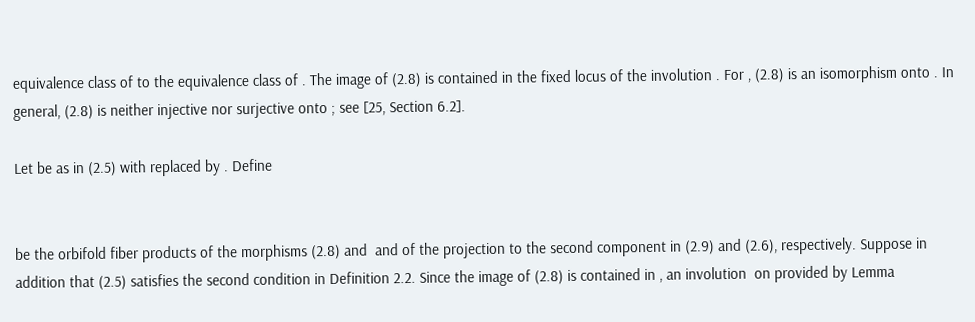equivalence class of to the equivalence class of . The image of (2.8) is contained in the fixed locus of the involution . For , (2.8) is an isomorphism onto . In general, (2.8) is neither injective nor surjective onto ; see [25, Section 6.2].

Let be as in (2.5) with replaced by . Define


be the orbifold fiber products of the morphisms (2.8) and  and of the projection to the second component in (2.9) and (2.6), respectively. Suppose in addition that (2.5) satisfies the second condition in Definition 2.2. Since the image of (2.8) is contained in , an involution  on provided by Lemma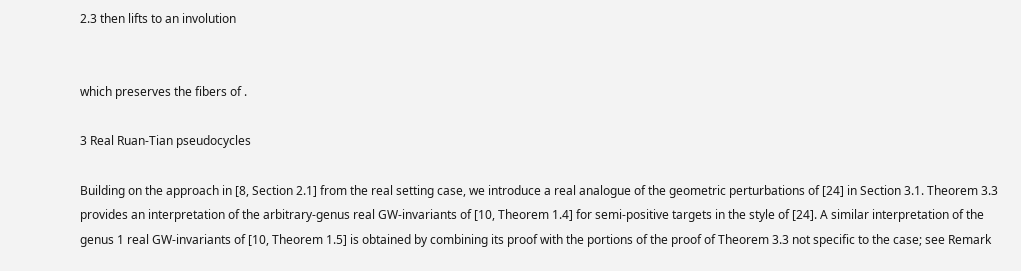2.3 then lifts to an involution


which preserves the fibers of .

3 Real Ruan-Tian pseudocycles

Building on the approach in [8, Section 2.1] from the real setting case, we introduce a real analogue of the geometric perturbations of [24] in Section 3.1. Theorem 3.3 provides an interpretation of the arbitrary-genus real GW-invariants of [10, Theorem 1.4] for semi-positive targets in the style of [24]. A similar interpretation of the genus 1 real GW-invariants of [10, Theorem 1.5] is obtained by combining its proof with the portions of the proof of Theorem 3.3 not specific to the case; see Remark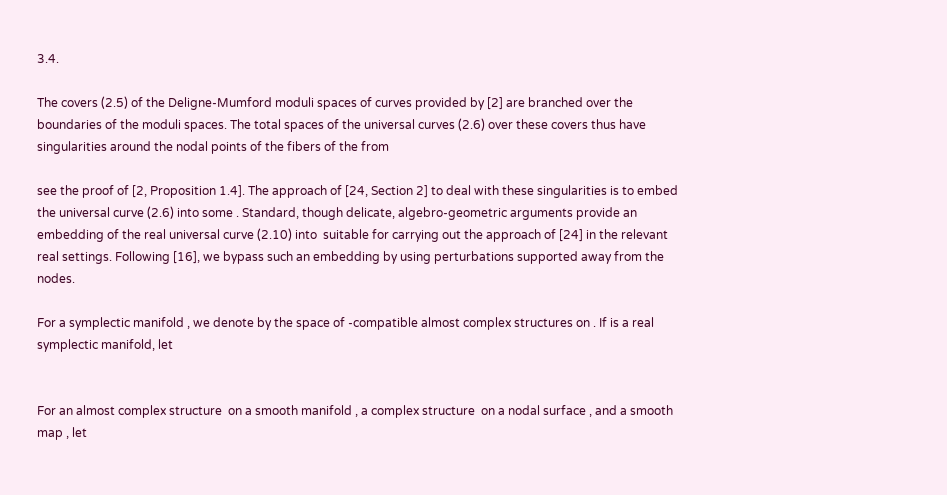3.4.

The covers (2.5) of the Deligne-Mumford moduli spaces of curves provided by [2] are branched over the boundaries of the moduli spaces. The total spaces of the universal curves (2.6) over these covers thus have singularities around the nodal points of the fibers of the from

see the proof of [2, Proposition 1.4]. The approach of [24, Section 2] to deal with these singularities is to embed the universal curve (2.6) into some . Standard, though delicate, algebro-geometric arguments provide an embedding of the real universal curve (2.10) into  suitable for carrying out the approach of [24] in the relevant real settings. Following [16], we bypass such an embedding by using perturbations supported away from the nodes.

For a symplectic manifold , we denote by the space of -compatible almost complex structures on . If is a real symplectic manifold, let


For an almost complex structure  on a smooth manifold , a complex structure  on a nodal surface , and a smooth map , let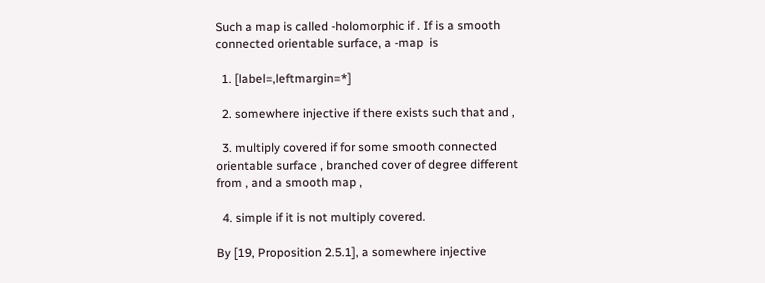Such a map is called -holomorphic if . If is a smooth connected orientable surface, a -map  is

  1. [label=,leftmargin=*]

  2. somewhere injective if there exists such that and ,

  3. multiply covered if for some smooth connected orientable surface , branched cover of degree different from , and a smooth map ,

  4. simple if it is not multiply covered.

By [19, Proposition 2.5.1], a somewhere injective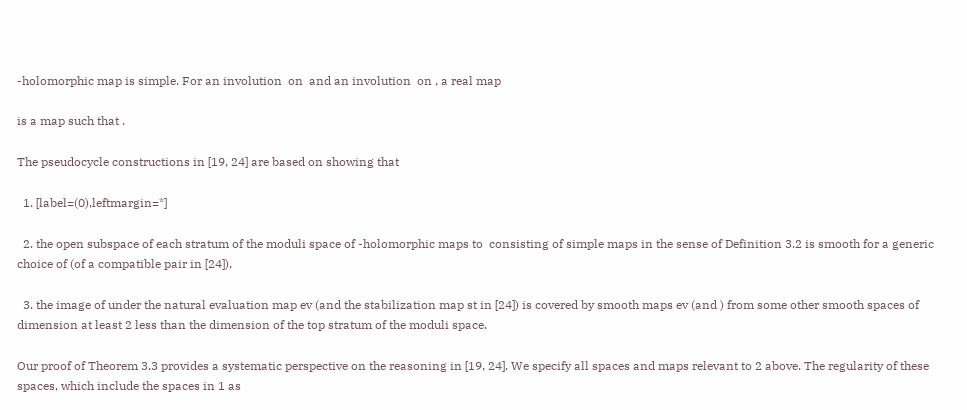-holomorphic map is simple. For an involution  on  and an involution  on , a real map

is a map such that .

The pseudocycle constructions in [19, 24] are based on showing that

  1. [label=(0),leftmargin=*]

  2. the open subspace of each stratum of the moduli space of -holomorphic maps to  consisting of simple maps in the sense of Definition 3.2 is smooth for a generic choice of (of a compatible pair in [24]),

  3. the image of under the natural evaluation map ev (and the stabilization map st in [24]) is covered by smooth maps ev (and ) from some other smooth spaces of dimension at least 2 less than the dimension of the top stratum of the moduli space.

Our proof of Theorem 3.3 provides a systematic perspective on the reasoning in [19, 24]. We specify all spaces and maps relevant to 2 above. The regularity of these spaces, which include the spaces in 1 as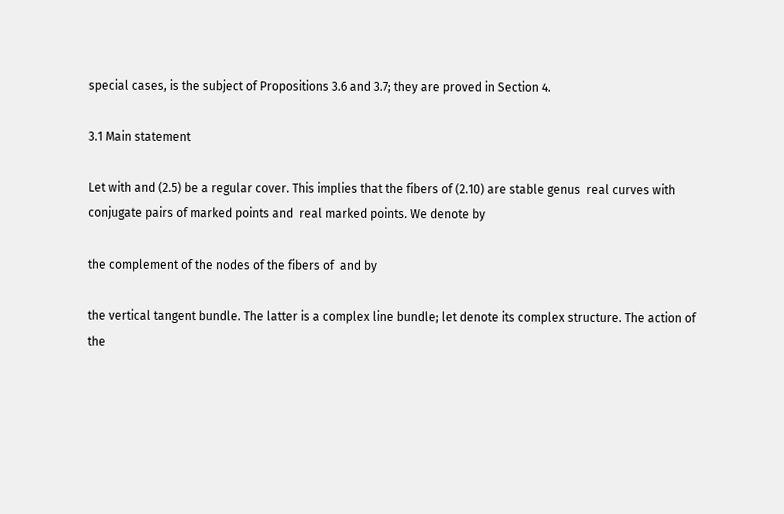special cases, is the subject of Propositions 3.6 and 3.7; they are proved in Section 4.

3.1 Main statement

Let with and (2.5) be a regular cover. This implies that the fibers of (2.10) are stable genus  real curves with  conjugate pairs of marked points and  real marked points. We denote by

the complement of the nodes of the fibers of  and by

the vertical tangent bundle. The latter is a complex line bundle; let denote its complex structure. The action of the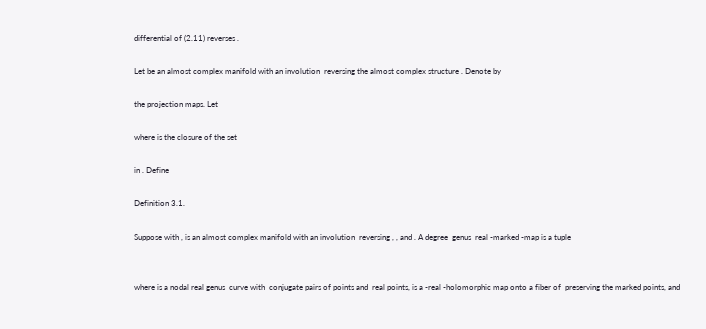differential of (2.11) reverses .

Let be an almost complex manifold with an involution  reversing the almost complex structure . Denote by

the projection maps. Let

where is the closure of the set

in . Define

Definition 3.1.

Suppose with , is an almost complex manifold with an involution  reversing , , and . A degree  genus  real -marked -map is a tuple


where is a nodal real genus  curve with  conjugate pairs of points and  real points, is a -real -holomorphic map onto a fiber of  preserving the marked points, and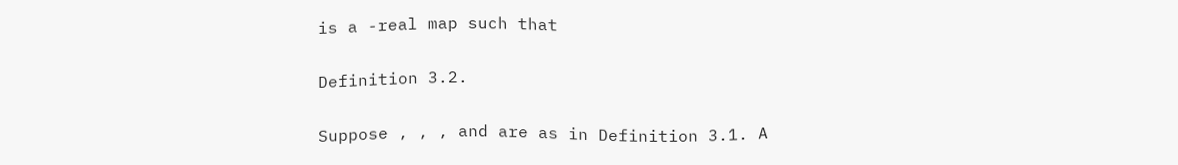is a -real map such that

Definition 3.2.

Suppose , , , and are as in Definition 3.1. A